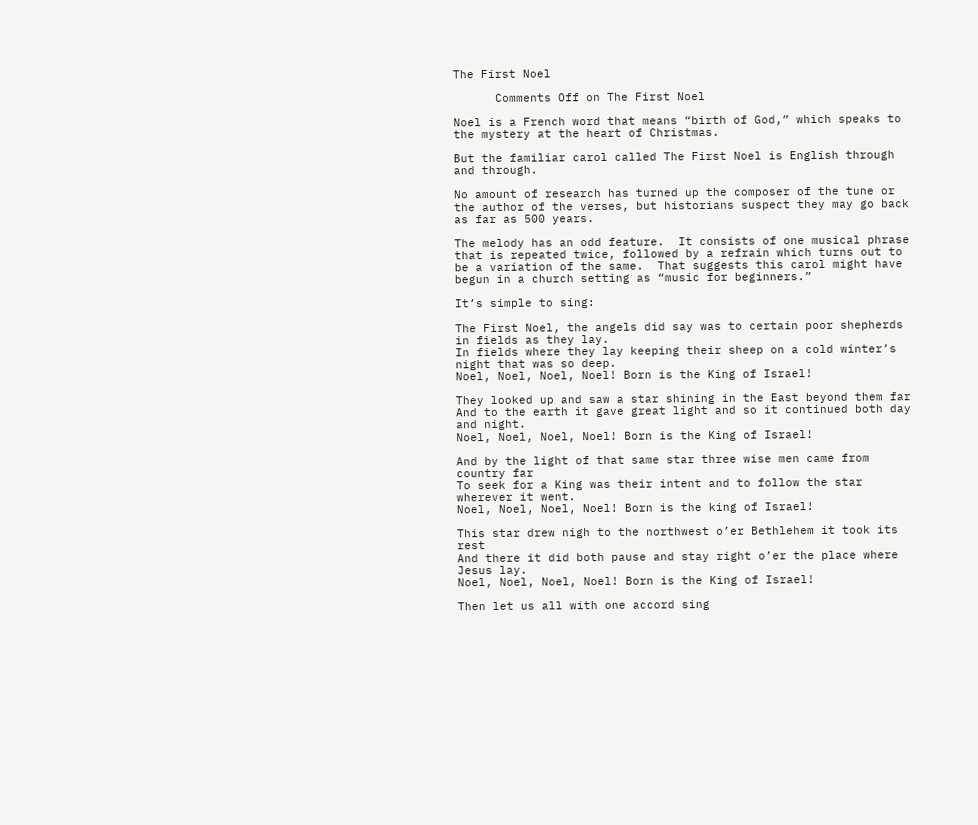The First Noel

      Comments Off on The First Noel

Noel is a French word that means “birth of God,” which speaks to the mystery at the heart of Christmas.

But the familiar carol called The First Noel is English through and through.

No amount of research has turned up the composer of the tune or the author of the verses, but historians suspect they may go back as far as 500 years.

The melody has an odd feature.  It consists of one musical phrase that is repeated twice, followed by a refrain which turns out to be a variation of the same.  That suggests this carol might have begun in a church setting as “music for beginners.”

It’s simple to sing:

The First Noel, the angels did say was to certain poor shepherds in fields as they lay.
In fields where they lay keeping their sheep on a cold winter’s night that was so deep.
Noel, Noel, Noel, Noel! Born is the King of Israel!

They looked up and saw a star shining in the East beyond them far
And to the earth it gave great light and so it continued both day and night.
Noel, Noel, Noel, Noel! Born is the King of Israel!

And by the light of that same star three wise men came from country far
To seek for a King was their intent and to follow the star wherever it went.
Noel, Noel, Noel, Noel! Born is the king of Israel!

This star drew nigh to the northwest o’er Bethlehem it took its rest
And there it did both pause and stay right o’er the place where Jesus lay.
Noel, Noel, Noel, Noel! Born is the King of Israel!

Then let us all with one accord sing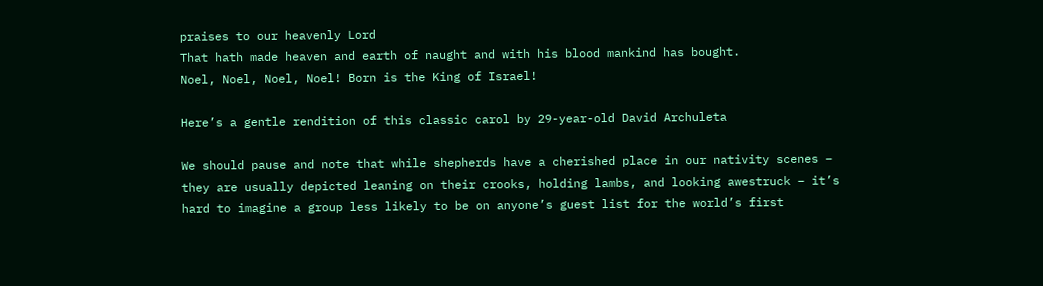praises to our heavenly Lord
That hath made heaven and earth of naught and with his blood mankind has bought.
Noel, Noel, Noel, Noel! Born is the King of Israel!

Here’s a gentle rendition of this classic carol by 29-year-old David Archuleta

We should pause and note that while shepherds have a cherished place in our nativity scenes – they are usually depicted leaning on their crooks, holding lambs, and looking awestruck – it’s hard to imagine a group less likely to be on anyone’s guest list for the world’s first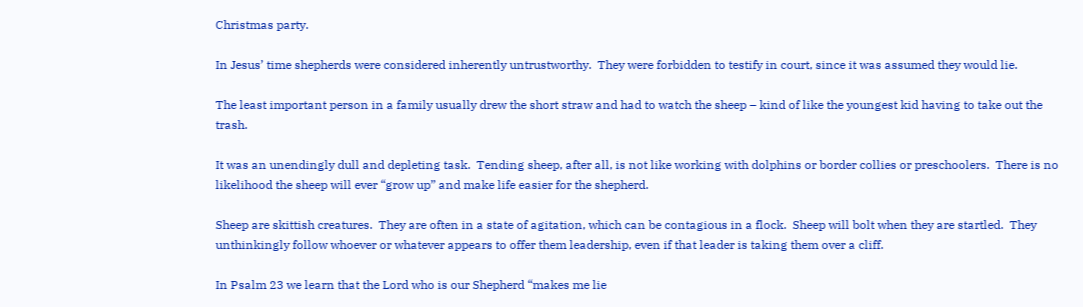Christmas party.

In Jesus’ time shepherds were considered inherently untrustworthy.  They were forbidden to testify in court, since it was assumed they would lie.

The least important person in a family usually drew the short straw and had to watch the sheep – kind of like the youngest kid having to take out the trash.

It was an unendingly dull and depleting task.  Tending sheep, after all, is not like working with dolphins or border collies or preschoolers.  There is no likelihood the sheep will ever “grow up” and make life easier for the shepherd.

Sheep are skittish creatures.  They are often in a state of agitation, which can be contagious in a flock.  Sheep will bolt when they are startled.  They unthinkingly follow whoever or whatever appears to offer them leadership, even if that leader is taking them over a cliff.

In Psalm 23 we learn that the Lord who is our Shepherd “makes me lie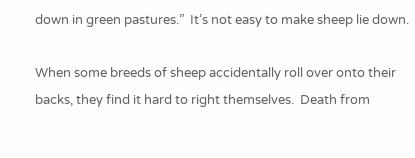down in green pastures.”  It’s not easy to make sheep lie down.

When some breeds of sheep accidentally roll over onto their backs, they find it hard to right themselves.  Death from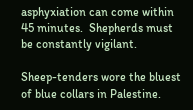asphyxiation can come within 45 minutes.  Shepherds must be constantly vigilant.

Sheep-tenders wore the bluest of blue collars in Palestine.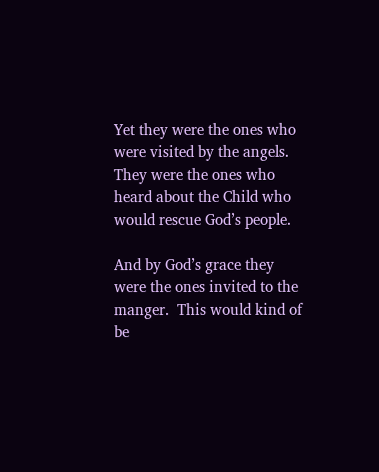Yet they were the ones who were visited by the angels.  They were the ones who heard about the Child who would rescue God’s people.

And by God’s grace they were the ones invited to the manger.  This would kind of be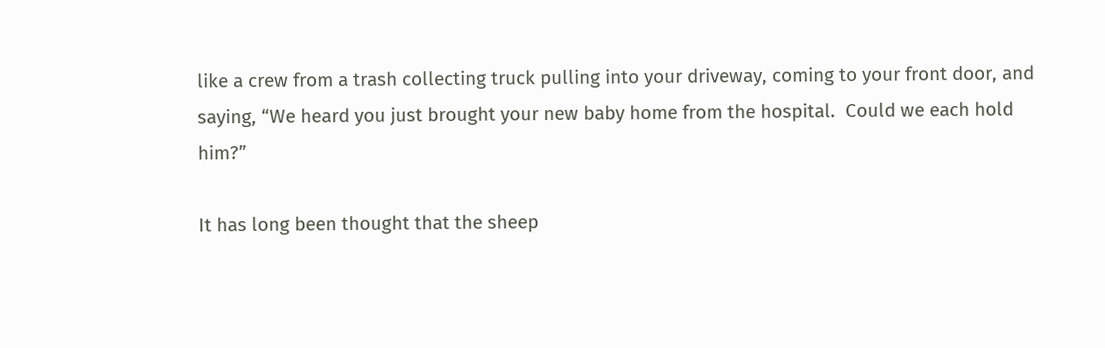like a crew from a trash collecting truck pulling into your driveway, coming to your front door, and saying, “We heard you just brought your new baby home from the hospital.  Could we each hold him?”

It has long been thought that the sheep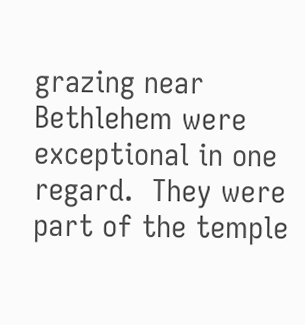grazing near Bethlehem were exceptional in one regard.  They were part of the temple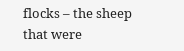flocks – the sheep that were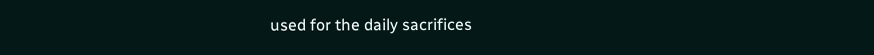used for the daily sacrifices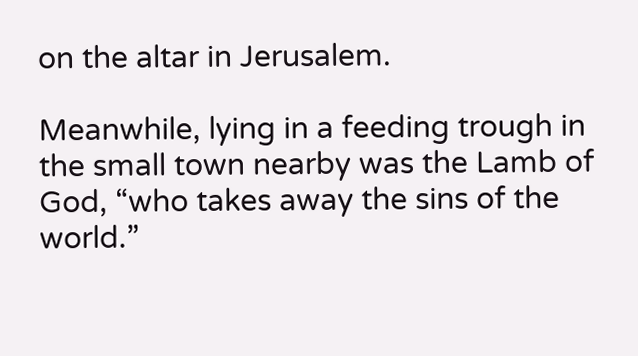on the altar in Jerusalem.

Meanwhile, lying in a feeding trough in the small town nearby was the Lamb of God, “who takes away the sins of the world.”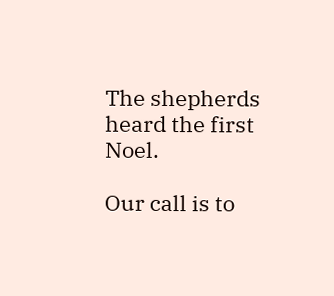The shepherds heard the first Noel.

Our call is to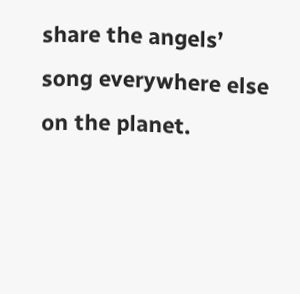share the angels’ song everywhere else on the planet.